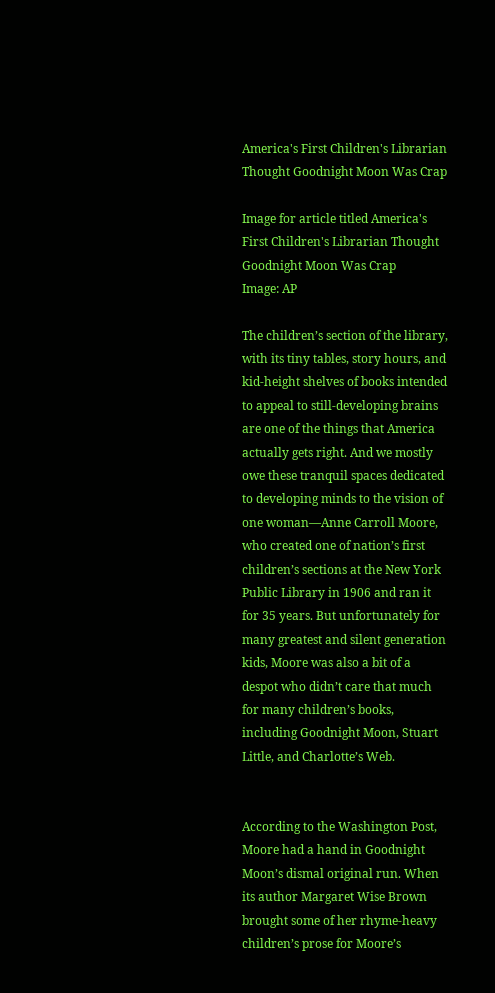America's First Children's Librarian Thought Goodnight Moon Was Crap

Image for article titled America's First Children's Librarian Thought Goodnight Moon Was Crap
Image: AP

The children’s section of the library, with its tiny tables, story hours, and kid-height shelves of books intended to appeal to still-developing brains are one of the things that America actually gets right. And we mostly owe these tranquil spaces dedicated to developing minds to the vision of one woman—Anne Carroll Moore, who created one of nation’s first children’s sections at the New York Public Library in 1906 and ran it for 35 years. But unfortunately for many greatest and silent generation kids, Moore was also a bit of a despot who didn’t care that much for many children’s books, including Goodnight Moon, Stuart Little, and Charlotte’s Web.


According to the Washington Post, Moore had a hand in Goodnight Moon’s dismal original run. When its author Margaret Wise Brown brought some of her rhyme-heavy children’s prose for Moore’s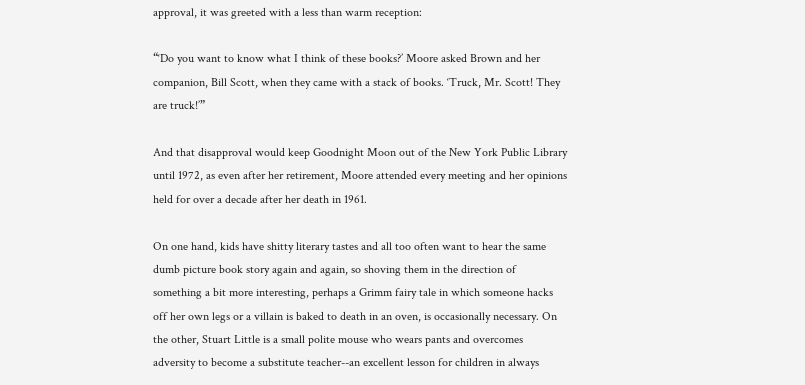approval, it was greeted with a less than warm reception:

“‘Do you want to know what I think of these books?’ Moore asked Brown and her companion, Bill Scott, when they came with a stack of books. ‘Truck, Mr. Scott! They are truck!’”

And that disapproval would keep Goodnight Moon out of the New York Public Library until 1972, as even after her retirement, Moore attended every meeting and her opinions held for over a decade after her death in 1961.

On one hand, kids have shitty literary tastes and all too often want to hear the same dumb picture book story again and again, so shoving them in the direction of something a bit more interesting, perhaps a Grimm fairy tale in which someone hacks off her own legs or a villain is baked to death in an oven, is occasionally necessary. On the other, Stuart Little is a small polite mouse who wears pants and overcomes adversity to become a substitute teacher--an excellent lesson for children in always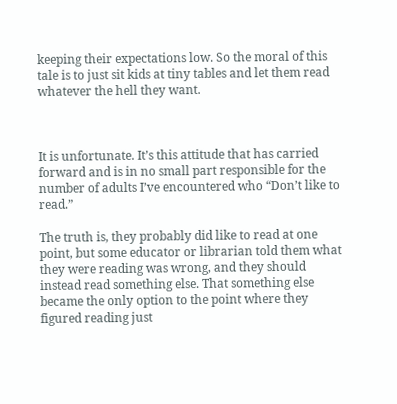keeping their expectations low. So the moral of this tale is to just sit kids at tiny tables and let them read whatever the hell they want.



It is unfortunate. It’s this attitude that has carried forward and is in no small part responsible for the number of adults I’ve encountered who “Don’t like to read.”

The truth is, they probably did like to read at one point, but some educator or librarian told them what they were reading was wrong, and they should instead read something else. That something else became the only option to the point where they figured reading just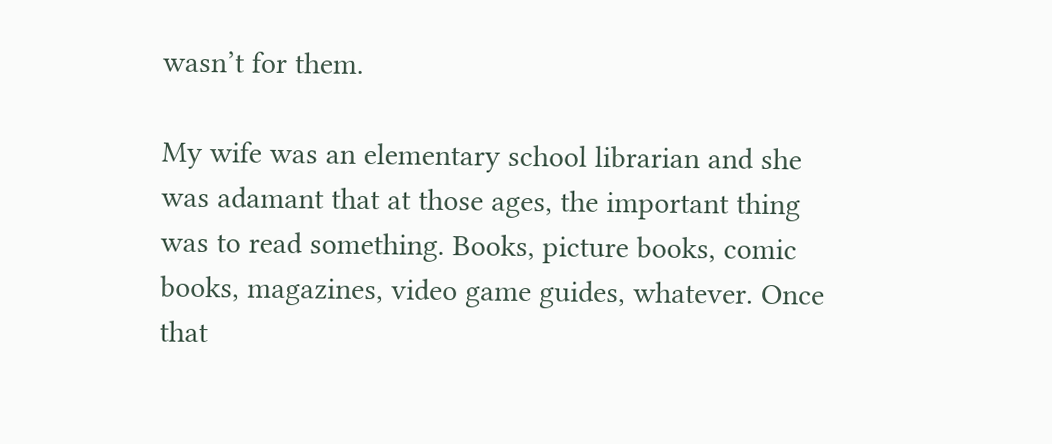wasn’t for them.

My wife was an elementary school librarian and she was adamant that at those ages, the important thing was to read something. Books, picture books, comic books, magazines, video game guides, whatever. Once that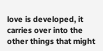love is developed, it carries over into the other things that might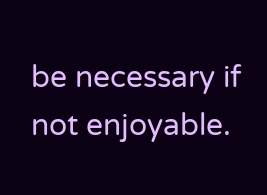be necessary if not enjoyable.